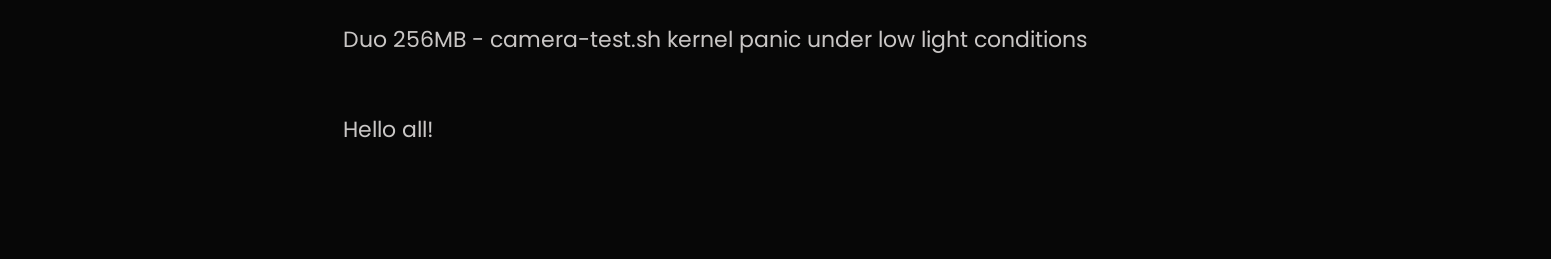Duo 256MB - camera-test.sh kernel panic under low light conditions

Hello all!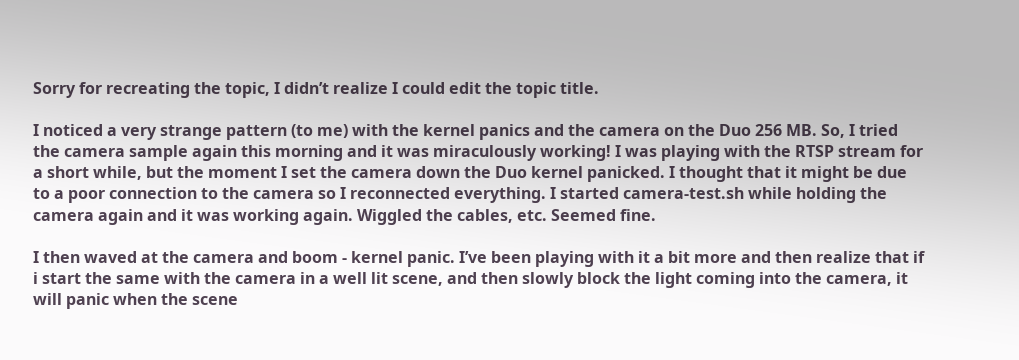Sorry for recreating the topic, I didn’t realize I could edit the topic title.

I noticed a very strange pattern (to me) with the kernel panics and the camera on the Duo 256 MB. So, I tried the camera sample again this morning and it was miraculously working! I was playing with the RTSP stream for a short while, but the moment I set the camera down the Duo kernel panicked. I thought that it might be due to a poor connection to the camera so I reconnected everything. I started camera-test.sh while holding the camera again and it was working again. Wiggled the cables, etc. Seemed fine.

I then waved at the camera and boom - kernel panic. I’ve been playing with it a bit more and then realize that if i start the same with the camera in a well lit scene, and then slowly block the light coming into the camera, it will panic when the scene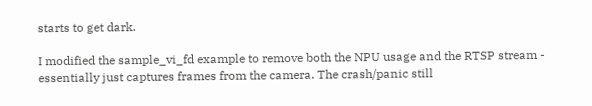starts to get dark.

I modified the sample_vi_fd example to remove both the NPU usage and the RTSP stream - essentially just captures frames from the camera. The crash/panic still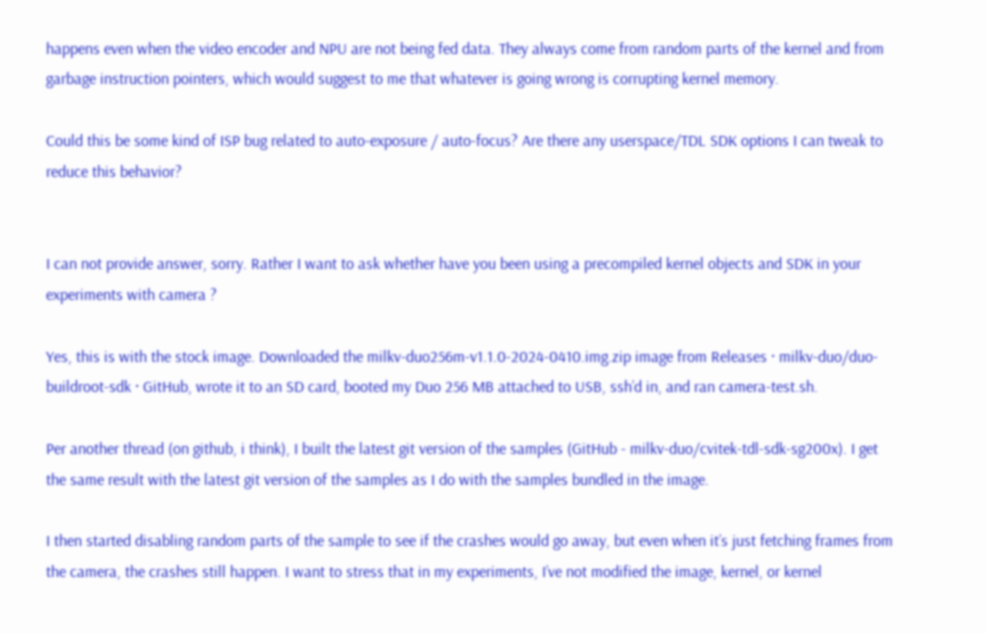happens even when the video encoder and NPU are not being fed data. They always come from random parts of the kernel and from garbage instruction pointers, which would suggest to me that whatever is going wrong is corrupting kernel memory.

Could this be some kind of ISP bug related to auto-exposure / auto-focus? Are there any userspace/TDL SDK options I can tweak to reduce this behavior?


I can not provide answer, sorry. Rather I want to ask whether have you been using a precompiled kernel objects and SDK in your experiments with camera ?

Yes, this is with the stock image. Downloaded the milkv-duo256m-v1.1.0-2024-0410.img.zip image from Releases · milkv-duo/duo-buildroot-sdk · GitHub, wrote it to an SD card, booted my Duo 256 MB attached to USB, ssh’d in, and ran camera-test.sh.

Per another thread (on github, i think), I built the latest git version of the samples (GitHub - milkv-duo/cvitek-tdl-sdk-sg200x). I get the same result with the latest git version of the samples as I do with the samples bundled in the image.

I then started disabling random parts of the sample to see if the crashes would go away, but even when it’s just fetching frames from the camera, the crashes still happen. I want to stress that in my experiments, I’ve not modified the image, kernel, or kernel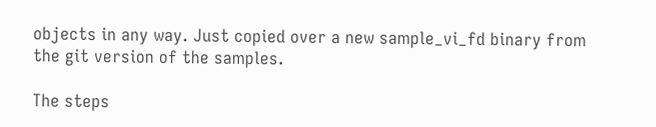objects in any way. Just copied over a new sample_vi_fd binary from the git version of the samples.

The steps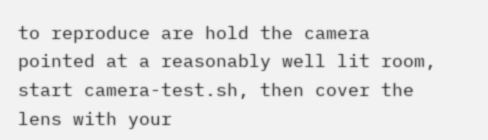to reproduce are hold the camera pointed at a reasonably well lit room, start camera-test.sh, then cover the lens with your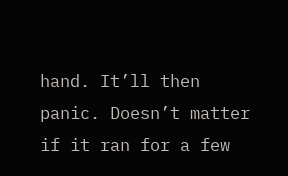hand. It’ll then panic. Doesn’t matter if it ran for a few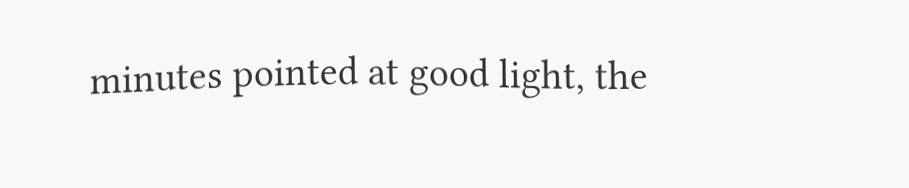minutes pointed at good light, the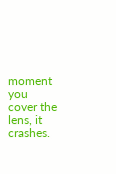moment you cover the lens, it crashes.